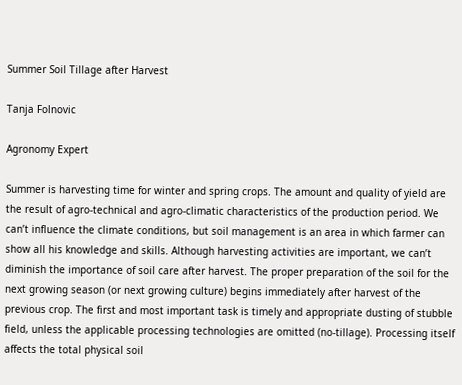Summer Soil Tillage after Harvest

Tanja Folnovic

Agronomy Expert

Summer is harvesting time for winter and spring crops. The amount and quality of yield are the result of agro-technical and agro-climatic characteristics of the production period. We can’t influence the climate conditions, but soil management is an area in which farmer can show all his knowledge and skills. Although harvesting activities are important, we can’t diminish the importance of soil care after harvest. The proper preparation of the soil for the next growing season (or next growing culture) begins immediately after harvest of the previous crop. The first and most important task is timely and appropriate dusting of stubble field, unless the applicable processing technologies are omitted (no-tillage). Processing itself affects the total physical soil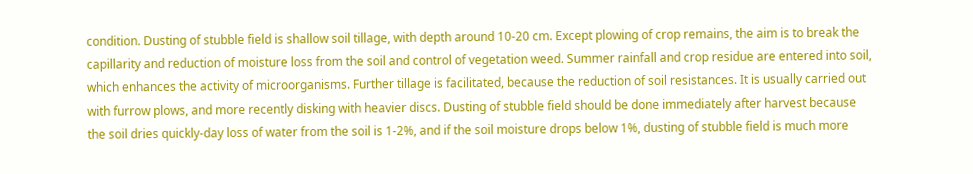condition. Dusting of stubble field is shallow soil tillage, with depth around 10-20 cm. Except plowing of crop remains, the aim is to break the capillarity and reduction of moisture loss from the soil and control of vegetation weed. Summer rainfall and crop residue are entered into soil, which enhances the activity of microorganisms. Further tillage is facilitated, because the reduction of soil resistances. It is usually carried out with furrow plows, and more recently disking with heavier discs. Dusting of stubble field should be done immediately after harvest because the soil dries quickly-day loss of water from the soil is 1-2%, and if the soil moisture drops below 1%, dusting of stubble field is much more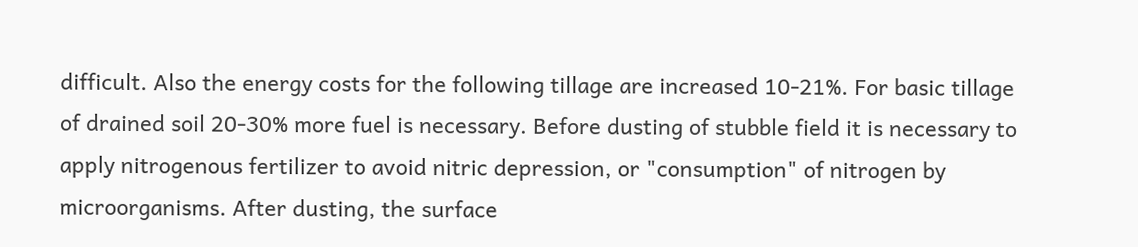difficult. Also the energy costs for the following tillage are increased 10-21%. For basic tillage of drained soil 20-30% more fuel is necessary. Before dusting of stubble field it is necessary to apply nitrogenous fertilizer to avoid nitric depression, or "consumption" of nitrogen by microorganisms. After dusting, the surface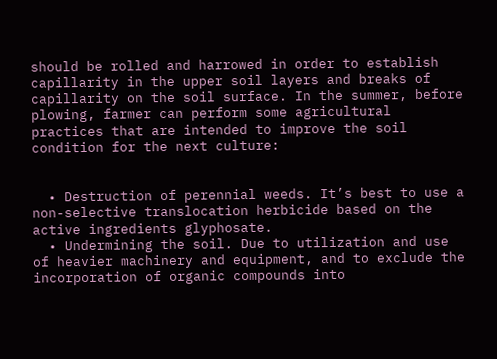should be rolled and harrowed in order to establish capillarity in the upper soil layers and breaks of capillarity on the soil surface. In the summer, before plowing, farmer can perform some agricultural practices that are intended to improve the soil condition for the next culture:


  • Destruction of perennial weeds. It’s best to use a non-selective translocation herbicide based on the active ingredients glyphosate.
  • Undermining the soil. Due to utilization and use of heavier machinery and equipment, and to exclude the incorporation of organic compounds into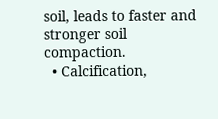soil, leads to faster and stronger soil compaction.
  • Calcification,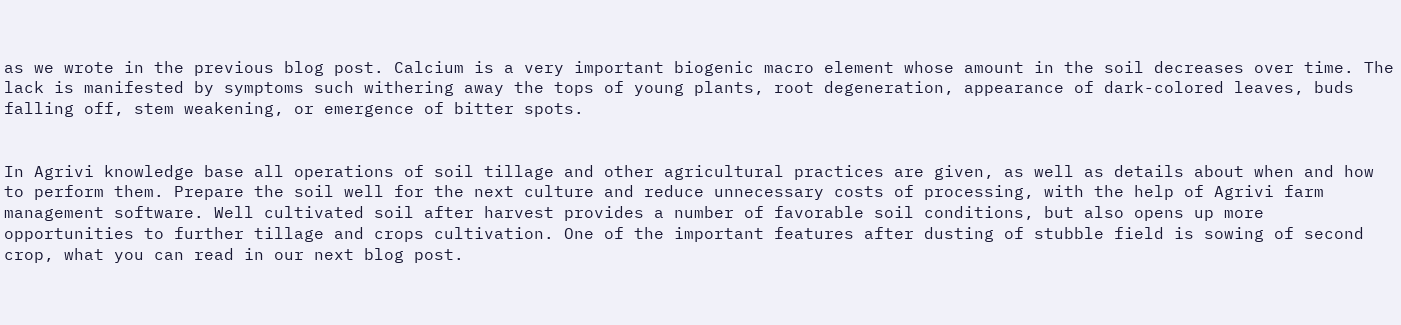as we wrote in the previous blog post. Calcium is a very important biogenic macro element whose amount in the soil decreases over time. The lack is manifested by symptoms such withering away the tops of young plants, root degeneration, appearance of dark-colored leaves, buds falling off, stem weakening, or emergence of bitter spots.


In Agrivi knowledge base all operations of soil tillage and other agricultural practices are given, as well as details about when and how to perform them. Prepare the soil well for the next culture and reduce unnecessary costs of processing, with the help of Agrivi farm management software. Well cultivated soil after harvest provides a number of favorable soil conditions, but also opens up more opportunities to further tillage and crops cultivation. One of the important features after dusting of stubble field is sowing of second crop, what you can read in our next blog post.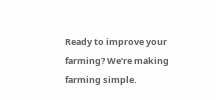Ready to improve your farming? We’re making farming simple.